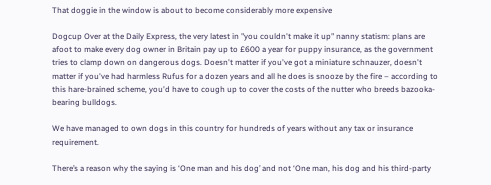That doggie in the window is about to become considerably more expensive

Dogcup Over at the Daily Express, the very latest in "you couldn't make it up" nanny statism: plans are afoot to make every dog owner in Britain pay up to £600 a year for puppy insurance, as the government tries to clamp down on dangerous dogs. Doesn't matter if you've got a miniature schnauzer, doesn't matter if you've had harmless Rufus for a dozen years and all he does is snooze by the fire – according to this hare-brained scheme, you'd have to cough up to cover the costs of the nutter who breeds bazooka-bearing bulldogs.

We have managed to own dogs in this country for hundreds of years without any tax or insurance requirement.

There’s a reason why the saying is ‘One man and his dog’ and not ‘One man, his dog and his third-party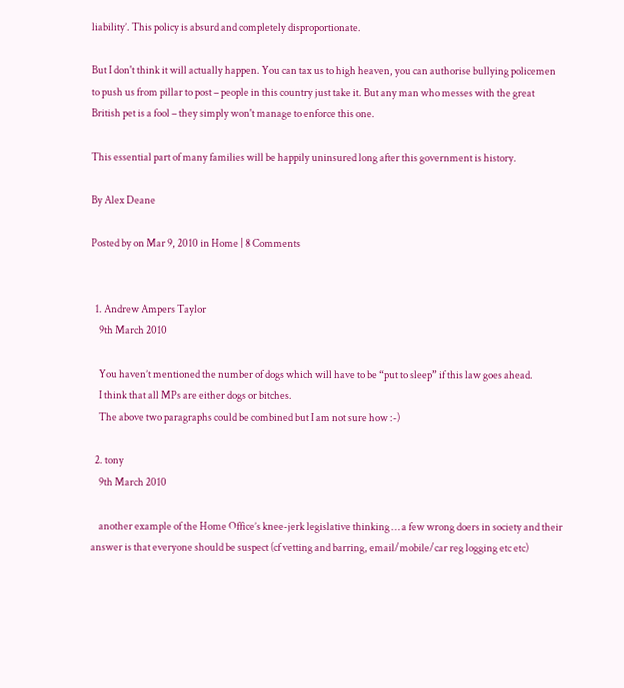liability’. This policy is absurd and completely disproportionate.

But I don't think it will actually happen. You can tax us to high heaven, you can authorise bullying policemen to push us from pillar to post – people in this country just take it. But any man who messes with the great British pet is a fool – they simply won't manage to enforce this one.

This essential part of many families will be happily uninsured long after this government is history.

By Alex Deane

Posted by on Mar 9, 2010 in Home | 8 Comments


  1. Andrew Ampers Taylor
    9th March 2010

    You haven’t mentioned the number of dogs which will have to be “put to sleep” if this law goes ahead.
    I think that all MPs are either dogs or bitches.
    The above two paragraphs could be combined but I am not sure how :-)

  2. tony
    9th March 2010

    another example of the Home Office’s knee-jerk legislative thinking … a few wrong doers in society and their answer is that everyone should be suspect (cf vetting and barring, email/mobile/car reg logging etc etc)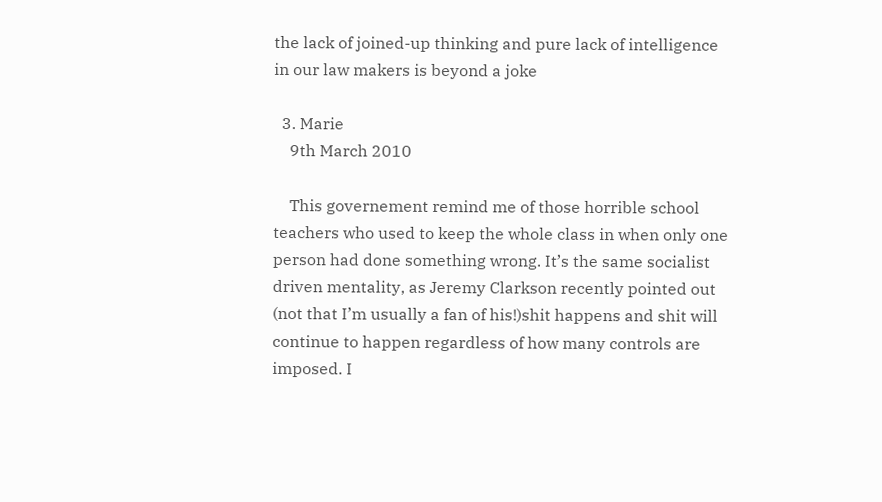the lack of joined-up thinking and pure lack of intelligence in our law makers is beyond a joke

  3. Marie
    9th March 2010

    This governement remind me of those horrible school teachers who used to keep the whole class in when only one person had done something wrong. It’s the same socialist driven mentality, as Jeremy Clarkson recently pointed out (not that I’m usually a fan of his!)shit happens and shit will continue to happen regardless of how many controls are imposed. I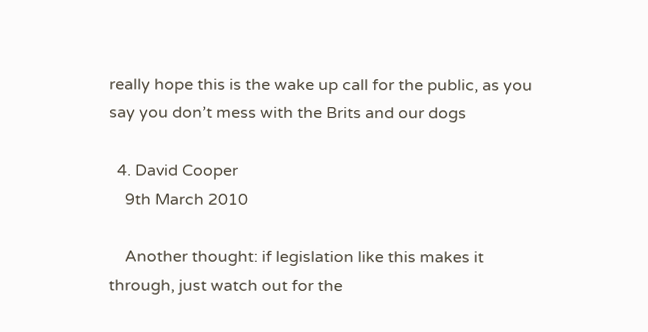really hope this is the wake up call for the public, as you say you don’t mess with the Brits and our dogs

  4. David Cooper
    9th March 2010

    Another thought: if legislation like this makes it through, just watch out for the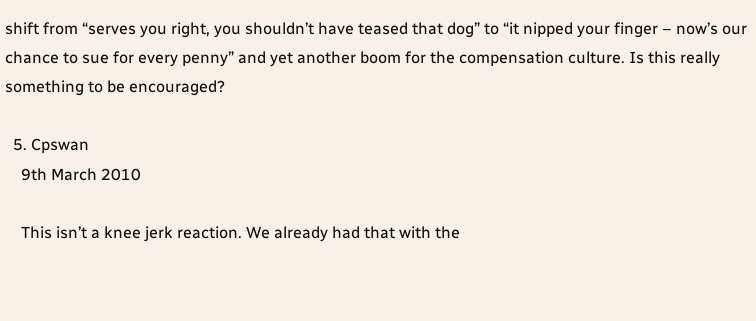shift from “serves you right, you shouldn’t have teased that dog” to “it nipped your finger – now’s our chance to sue for every penny” and yet another boom for the compensation culture. Is this really something to be encouraged?

  5. Cpswan
    9th March 2010

    This isn’t a knee jerk reaction. We already had that with the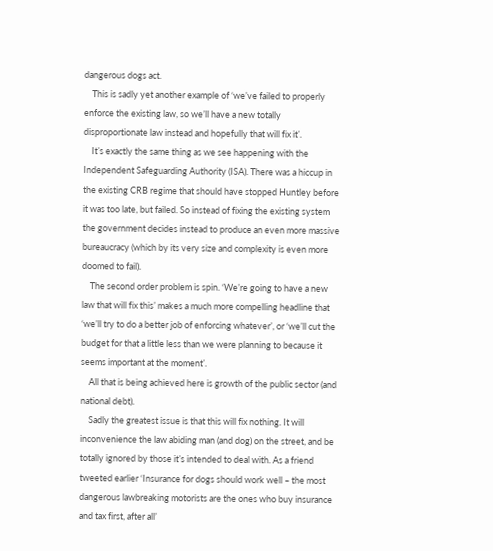dangerous dogs act.
    This is sadly yet another example of ‘we’ve failed to properly enforce the existing law, so we’ll have a new totally disproportionate law instead and hopefully that will fix it’.
    It’s exactly the same thing as we see happening with the Independent Safeguarding Authority (ISA). There was a hiccup in the existing CRB regime that should have stopped Huntley before it was too late, but failed. So instead of fixing the existing system the government decides instead to produce an even more massive bureaucracy (which by its very size and complexity is even more doomed to fail).
    The second order problem is spin. ‘We’re going to have a new law that will fix this’ makes a much more compelling headline that ‘we’ll try to do a better job of enforcing whatever’, or ‘we’ll cut the budget for that a little less than we were planning to because it seems important at the moment’.
    All that is being achieved here is growth of the public sector (and national debt).
    Sadly the greatest issue is that this will fix nothing. It will inconvenience the law abiding man (and dog) on the street, and be totally ignored by those it’s intended to deal with. As a friend tweeted earlier ‘Insurance for dogs should work well – the most dangerous lawbreaking motorists are the ones who buy insurance and tax first, after all’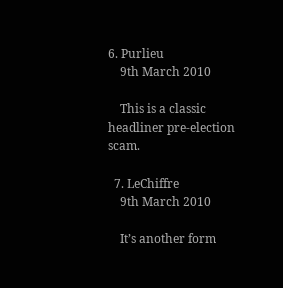6. Purlieu
    9th March 2010

    This is a classic headliner pre-election scam.

  7. LeChiffre
    9th March 2010

    It’s another form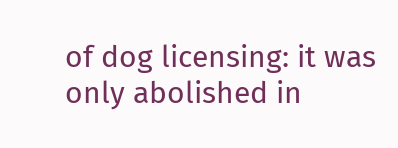of dog licensing: it was only abolished in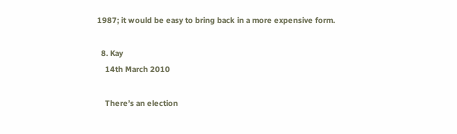1987; it would be easy to bring back in a more expensive form.

  8. Kay
    14th March 2010

    There’s an election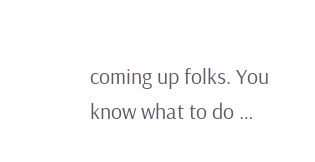coming up folks. You know what to do …